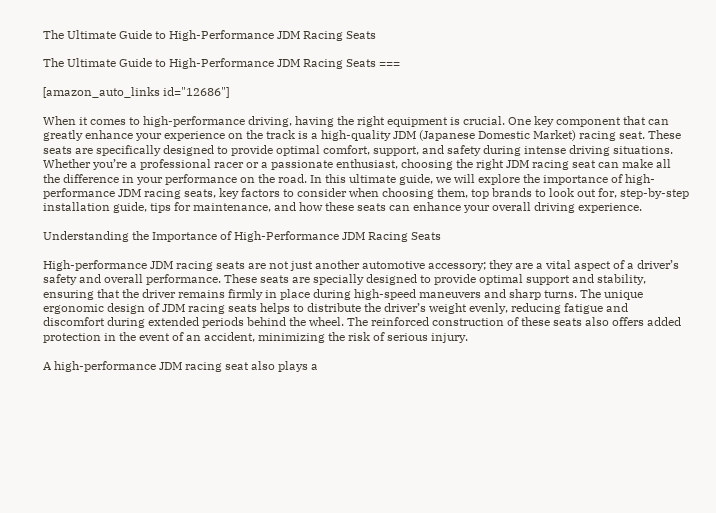The Ultimate Guide to High-Performance JDM Racing Seats

The Ultimate Guide to High-Performance JDM Racing Seats ===

[amazon_auto_links id="12686"]

When it comes to high-performance driving, having the right equipment is crucial. One key component that can greatly enhance your experience on the track is a high-quality JDM (Japanese Domestic Market) racing seat. These seats are specifically designed to provide optimal comfort, support, and safety during intense driving situations. Whether you’re a professional racer or a passionate enthusiast, choosing the right JDM racing seat can make all the difference in your performance on the road. In this ultimate guide, we will explore the importance of high-performance JDM racing seats, key factors to consider when choosing them, top brands to look out for, step-by-step installation guide, tips for maintenance, and how these seats can enhance your overall driving experience.

Understanding the Importance of High-Performance JDM Racing Seats

High-performance JDM racing seats are not just another automotive accessory; they are a vital aspect of a driver’s safety and overall performance. These seats are specially designed to provide optimal support and stability, ensuring that the driver remains firmly in place during high-speed maneuvers and sharp turns. The unique ergonomic design of JDM racing seats helps to distribute the driver’s weight evenly, reducing fatigue and discomfort during extended periods behind the wheel. The reinforced construction of these seats also offers added protection in the event of an accident, minimizing the risk of serious injury.

A high-performance JDM racing seat also plays a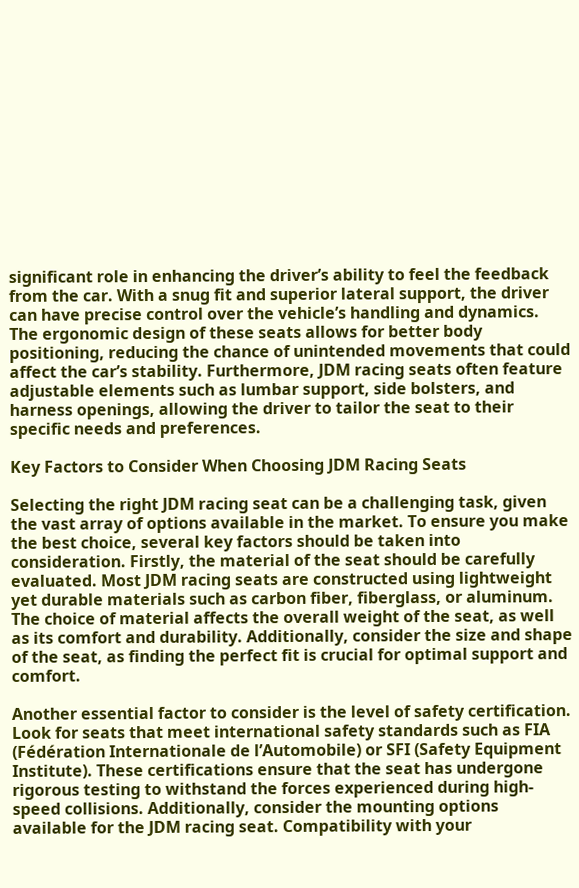significant role in enhancing the driver’s ability to feel the feedback from the car. With a snug fit and superior lateral support, the driver can have precise control over the vehicle’s handling and dynamics. The ergonomic design of these seats allows for better body positioning, reducing the chance of unintended movements that could affect the car’s stability. Furthermore, JDM racing seats often feature adjustable elements such as lumbar support, side bolsters, and harness openings, allowing the driver to tailor the seat to their specific needs and preferences.

Key Factors to Consider When Choosing JDM Racing Seats

Selecting the right JDM racing seat can be a challenging task, given the vast array of options available in the market. To ensure you make the best choice, several key factors should be taken into consideration. Firstly, the material of the seat should be carefully evaluated. Most JDM racing seats are constructed using lightweight yet durable materials such as carbon fiber, fiberglass, or aluminum. The choice of material affects the overall weight of the seat, as well as its comfort and durability. Additionally, consider the size and shape of the seat, as finding the perfect fit is crucial for optimal support and comfort.

Another essential factor to consider is the level of safety certification. Look for seats that meet international safety standards such as FIA (Fédération Internationale de l’Automobile) or SFI (Safety Equipment Institute). These certifications ensure that the seat has undergone rigorous testing to withstand the forces experienced during high-speed collisions. Additionally, consider the mounting options available for the JDM racing seat. Compatibility with your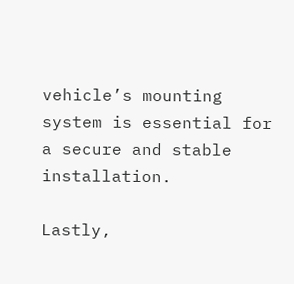vehicle’s mounting system is essential for a secure and stable installation.

Lastly,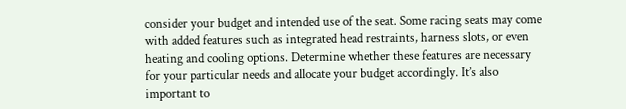consider your budget and intended use of the seat. Some racing seats may come with added features such as integrated head restraints, harness slots, or even heating and cooling options. Determine whether these features are necessary for your particular needs and allocate your budget accordingly. It’s also important to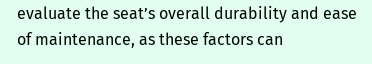evaluate the seat’s overall durability and ease of maintenance, as these factors can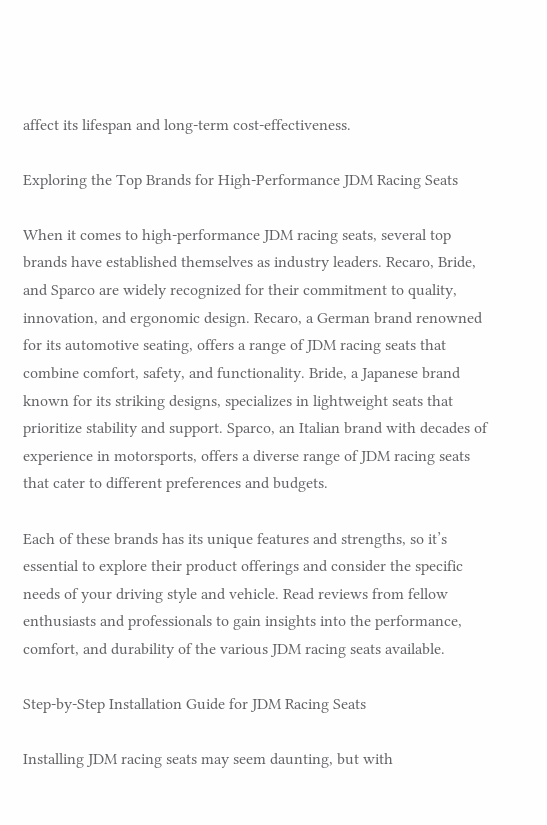affect its lifespan and long-term cost-effectiveness.

Exploring the Top Brands for High-Performance JDM Racing Seats

When it comes to high-performance JDM racing seats, several top brands have established themselves as industry leaders. Recaro, Bride, and Sparco are widely recognized for their commitment to quality, innovation, and ergonomic design. Recaro, a German brand renowned for its automotive seating, offers a range of JDM racing seats that combine comfort, safety, and functionality. Bride, a Japanese brand known for its striking designs, specializes in lightweight seats that prioritize stability and support. Sparco, an Italian brand with decades of experience in motorsports, offers a diverse range of JDM racing seats that cater to different preferences and budgets.

Each of these brands has its unique features and strengths, so it’s essential to explore their product offerings and consider the specific needs of your driving style and vehicle. Read reviews from fellow enthusiasts and professionals to gain insights into the performance, comfort, and durability of the various JDM racing seats available.

Step-by-Step Installation Guide for JDM Racing Seats

Installing JDM racing seats may seem daunting, but with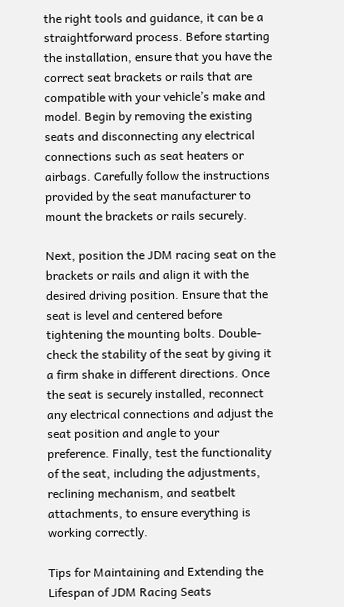the right tools and guidance, it can be a straightforward process. Before starting the installation, ensure that you have the correct seat brackets or rails that are compatible with your vehicle’s make and model. Begin by removing the existing seats and disconnecting any electrical connections such as seat heaters or airbags. Carefully follow the instructions provided by the seat manufacturer to mount the brackets or rails securely.

Next, position the JDM racing seat on the brackets or rails and align it with the desired driving position. Ensure that the seat is level and centered before tightening the mounting bolts. Double-check the stability of the seat by giving it a firm shake in different directions. Once the seat is securely installed, reconnect any electrical connections and adjust the seat position and angle to your preference. Finally, test the functionality of the seat, including the adjustments, reclining mechanism, and seatbelt attachments, to ensure everything is working correctly.

Tips for Maintaining and Extending the Lifespan of JDM Racing Seats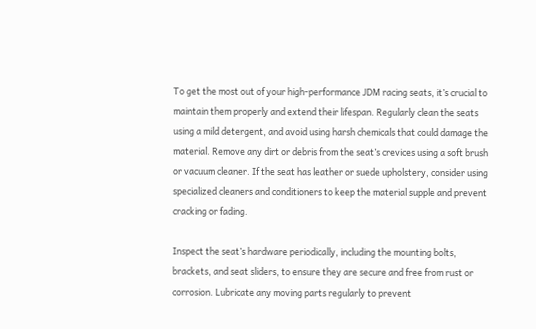To get the most out of your high-performance JDM racing seats, it’s crucial to maintain them properly and extend their lifespan. Regularly clean the seats using a mild detergent, and avoid using harsh chemicals that could damage the material. Remove any dirt or debris from the seat’s crevices using a soft brush or vacuum cleaner. If the seat has leather or suede upholstery, consider using specialized cleaners and conditioners to keep the material supple and prevent cracking or fading.

Inspect the seat’s hardware periodically, including the mounting bolts, brackets, and seat sliders, to ensure they are secure and free from rust or corrosion. Lubricate any moving parts regularly to prevent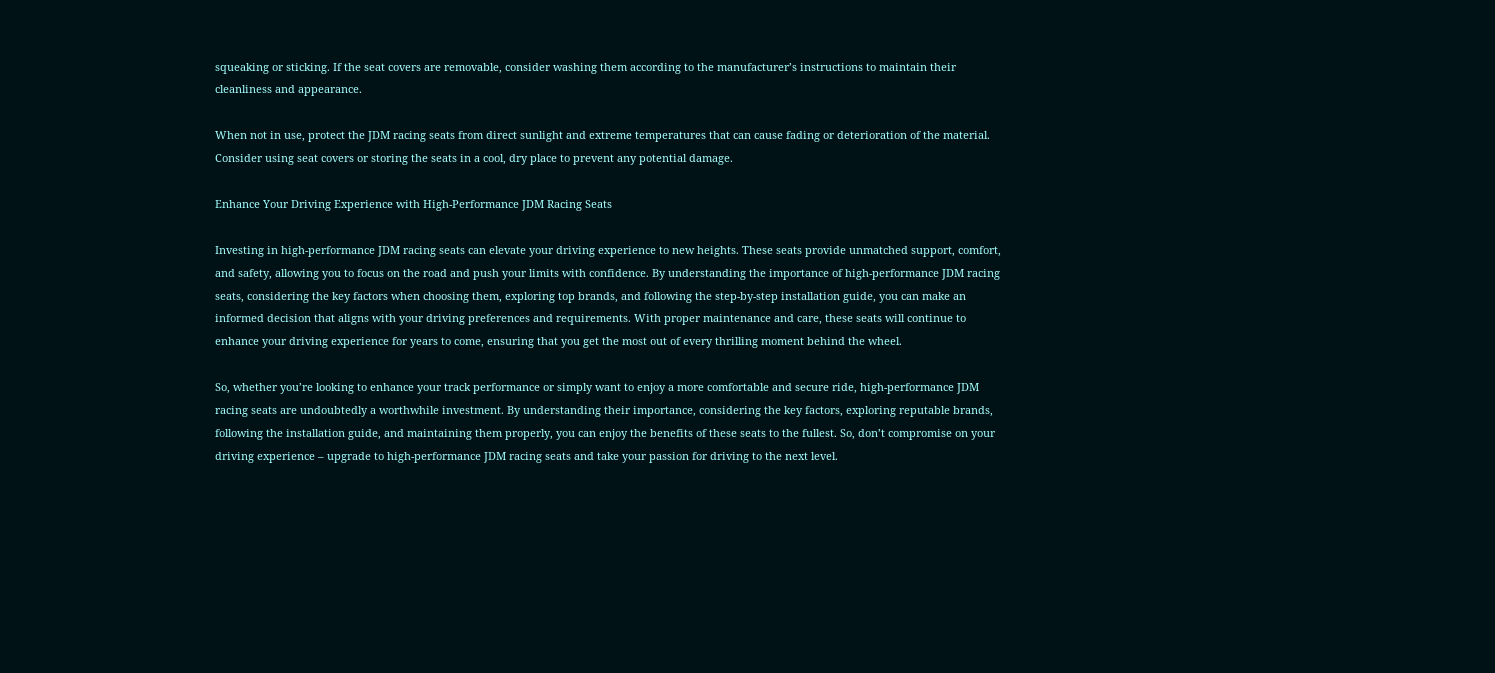squeaking or sticking. If the seat covers are removable, consider washing them according to the manufacturer’s instructions to maintain their cleanliness and appearance.

When not in use, protect the JDM racing seats from direct sunlight and extreme temperatures that can cause fading or deterioration of the material. Consider using seat covers or storing the seats in a cool, dry place to prevent any potential damage.

Enhance Your Driving Experience with High-Performance JDM Racing Seats

Investing in high-performance JDM racing seats can elevate your driving experience to new heights. These seats provide unmatched support, comfort, and safety, allowing you to focus on the road and push your limits with confidence. By understanding the importance of high-performance JDM racing seats, considering the key factors when choosing them, exploring top brands, and following the step-by-step installation guide, you can make an informed decision that aligns with your driving preferences and requirements. With proper maintenance and care, these seats will continue to enhance your driving experience for years to come, ensuring that you get the most out of every thrilling moment behind the wheel.

So, whether you’re looking to enhance your track performance or simply want to enjoy a more comfortable and secure ride, high-performance JDM racing seats are undoubtedly a worthwhile investment. By understanding their importance, considering the key factors, exploring reputable brands, following the installation guide, and maintaining them properly, you can enjoy the benefits of these seats to the fullest. So, don’t compromise on your driving experience – upgrade to high-performance JDM racing seats and take your passion for driving to the next level.